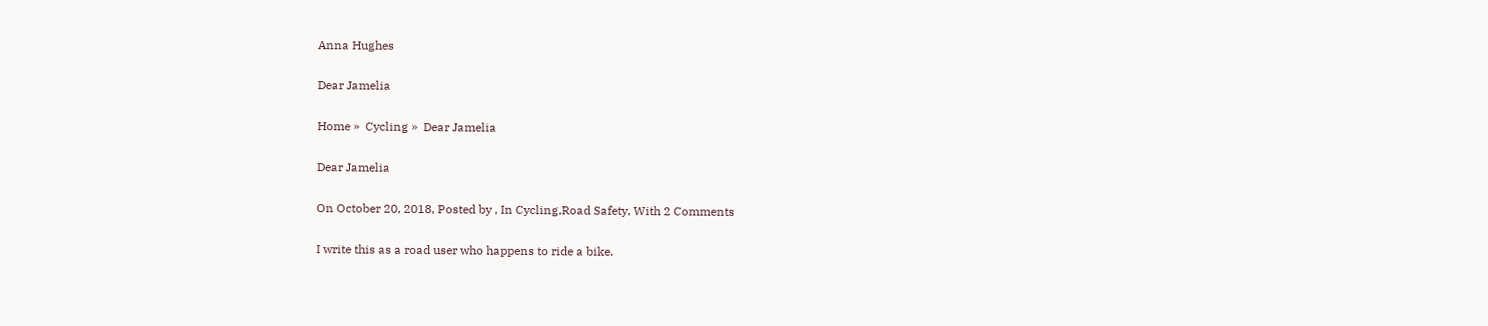Anna Hughes

Dear Jamelia

Home »  Cycling »  Dear Jamelia

Dear Jamelia

On October 20, 2018, Posted by , In Cycling,Road Safety, With 2 Comments

I write this as a road user who happens to ride a bike.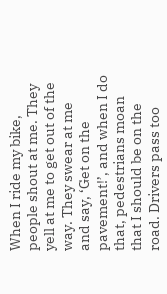When I ride my bike, people shout at me. They yell at me to get out of the way. They swear at me and say, ‘Get on the pavement!’, and when I do that, pedestrians moan that I should be on the road. Drivers pass too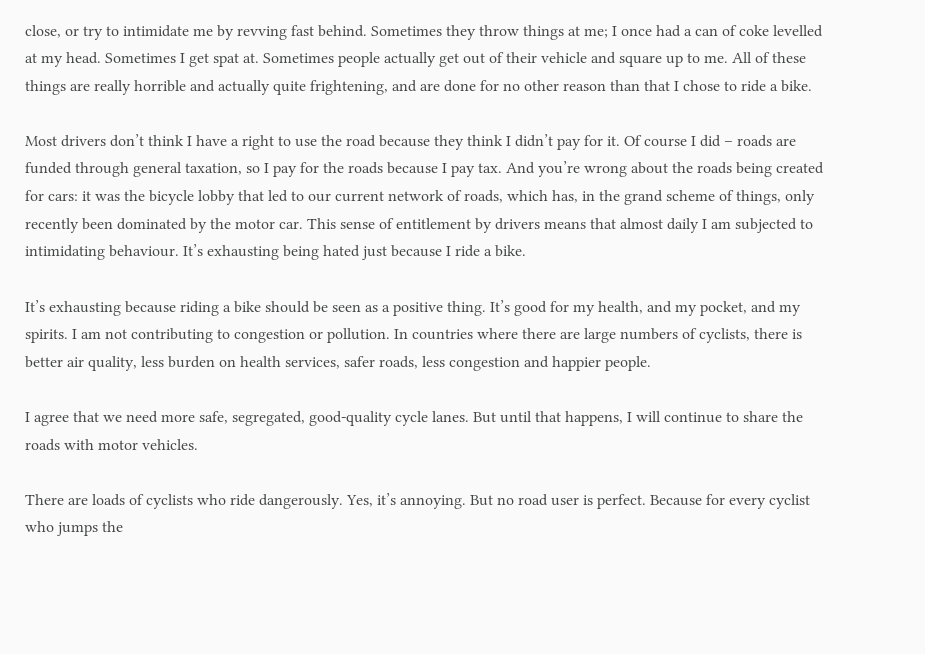close, or try to intimidate me by revving fast behind. Sometimes they throw things at me; I once had a can of coke levelled at my head. Sometimes I get spat at. Sometimes people actually get out of their vehicle and square up to me. All of these things are really horrible and actually quite frightening, and are done for no other reason than that I chose to ride a bike.

Most drivers don’t think I have a right to use the road because they think I didn’t pay for it. Of course I did – roads are funded through general taxation, so I pay for the roads because I pay tax. And you’re wrong about the roads being created for cars: it was the bicycle lobby that led to our current network of roads, which has, in the grand scheme of things, only recently been dominated by the motor car. This sense of entitlement by drivers means that almost daily I am subjected to intimidating behaviour. It’s exhausting being hated just because I ride a bike.

It’s exhausting because riding a bike should be seen as a positive thing. It’s good for my health, and my pocket, and my spirits. I am not contributing to congestion or pollution. In countries where there are large numbers of cyclists, there is better air quality, less burden on health services, safer roads, less congestion and happier people.

I agree that we need more safe, segregated, good-quality cycle lanes. But until that happens, I will continue to share the roads with motor vehicles.

There are loads of cyclists who ride dangerously. Yes, it’s annoying. But no road user is perfect. Because for every cyclist who jumps the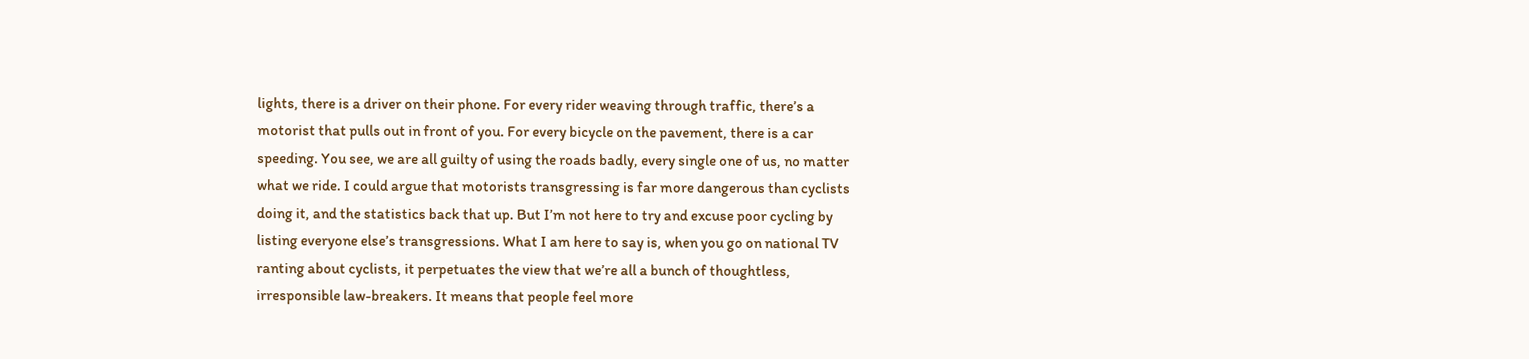lights, there is a driver on their phone. For every rider weaving through traffic, there’s a motorist that pulls out in front of you. For every bicycle on the pavement, there is a car speeding. You see, we are all guilty of using the roads badly, every single one of us, no matter what we ride. I could argue that motorists transgressing is far more dangerous than cyclists doing it, and the statistics back that up. But I’m not here to try and excuse poor cycling by listing everyone else’s transgressions. What I am here to say is, when you go on national TV ranting about cyclists, it perpetuates the view that we’re all a bunch of thoughtless, irresponsible law-breakers. It means that people feel more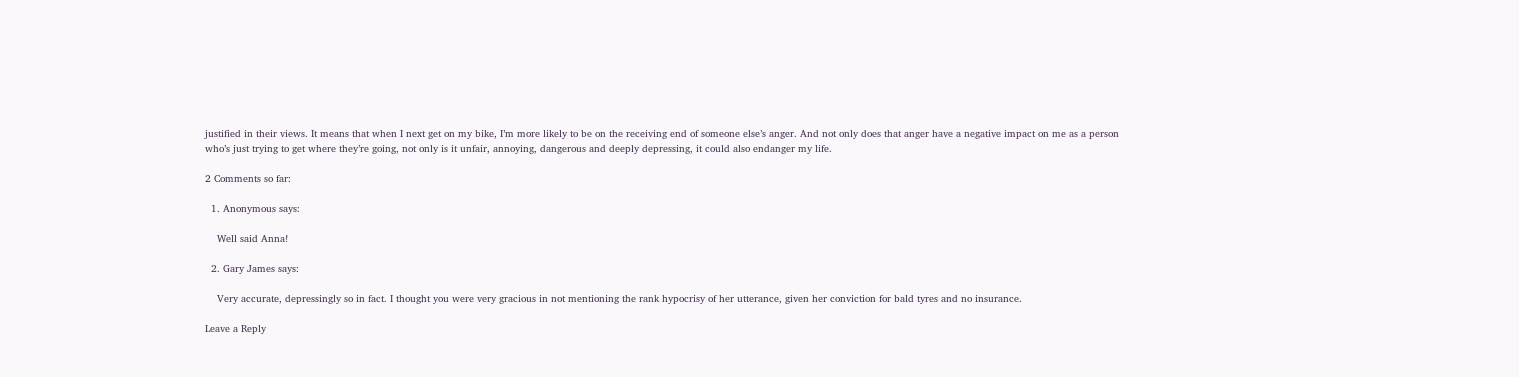justified in their views. It means that when I next get on my bike, I’m more likely to be on the receiving end of someone else’s anger. And not only does that anger have a negative impact on me as a person who’s just trying to get where they’re going, not only is it unfair, annoying, dangerous and deeply depressing, it could also endanger my life.

2 Comments so far:

  1. Anonymous says:

    Well said Anna!

  2. Gary James says:

    Very accurate, depressingly so in fact. I thought you were very gracious in not mentioning the rank hypocrisy of her utterance, given her conviction for bald tyres and no insurance.

Leave a Reply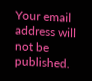Your email address will not be published.